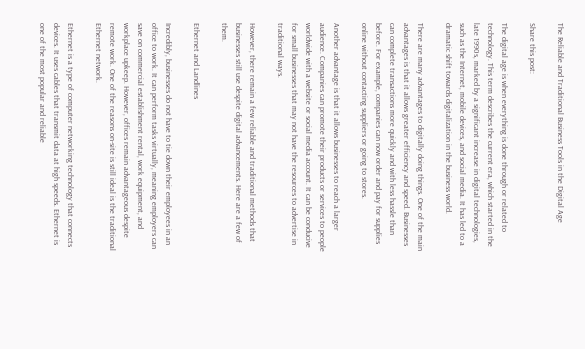The Reliable and Traditional Business Tools in the Digital Age

Share this post:

The digital age is when everything is done through or related to technology. This term describes the current era, which started in the late 1990s, marked by a significant increase in digital technologies, such as the Internet, mobile devices, and social media. It has led to a dramatic shift towards digitalization in the business world.

There are many advantages to digitally doing things. One of the main advantages is that it allows greater efficiency and speed. Businesses can complete transactions more quickly and with less hassle than before. For example, companies can now order and pay for supplies online without contacting suppliers or going to stores.

Another advantage is that it allows businesses to reach a larger audience. Companies can promote their products or services to people worldwide with a website or social media account. It can be conducive for small businesses that may not have the resources to advertise in traditional ways.

However, there remain a few reliable and traditional methods that businesses still use despite digital advancements. Here are a few of them.

Ethernet and Landlines

Incredibly, businesses do not have to tie down their employees in an office to work. It can perform tasks virtually, meaning employers can save on commercial establishment rental, work equipment, and workplace upkeep. However, offices remain advantageous despite remote work. One of the reasons on-site is still ideal is the traditional Ethernet network.

Ethernet is a type of computer networking technology that connects devices. It uses cables that transmit data at high speeds. Ethernet is one of the most popular and reliable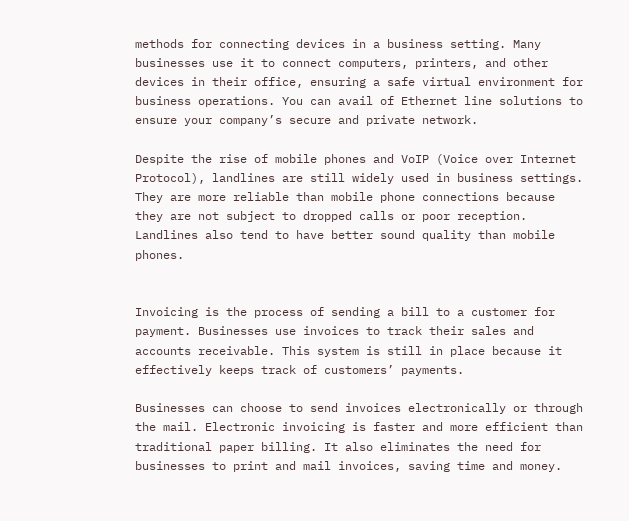methods for connecting devices in a business setting. Many businesses use it to connect computers, printers, and other devices in their office, ensuring a safe virtual environment for business operations. You can avail of Ethernet line solutions to ensure your company’s secure and private network.

Despite the rise of mobile phones and VoIP (Voice over Internet Protocol), landlines are still widely used in business settings. They are more reliable than mobile phone connections because they are not subject to dropped calls or poor reception. Landlines also tend to have better sound quality than mobile phones.


Invoicing is the process of sending a bill to a customer for payment. Businesses use invoices to track their sales and accounts receivable. This system is still in place because it effectively keeps track of customers’ payments.

Businesses can choose to send invoices electronically or through the mail. Electronic invoicing is faster and more efficient than traditional paper billing. It also eliminates the need for businesses to print and mail invoices, saving time and money.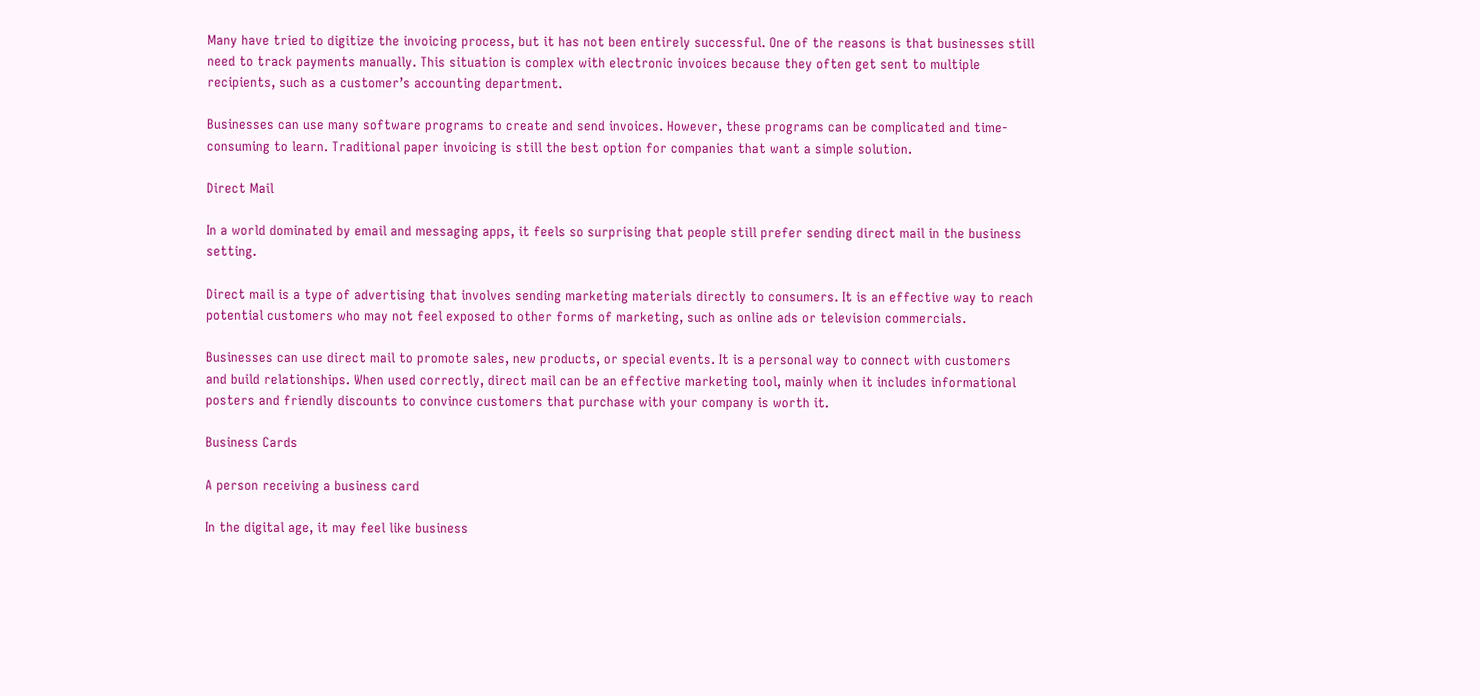Many have tried to digitize the invoicing process, but it has not been entirely successful. One of the reasons is that businesses still need to track payments manually. This situation is complex with electronic invoices because they often get sent to multiple recipients, such as a customer’s accounting department.

Businesses can use many software programs to create and send invoices. However, these programs can be complicated and time-consuming to learn. Traditional paper invoicing is still the best option for companies that want a simple solution.

Direct Mail

In a world dominated by email and messaging apps, it feels so surprising that people still prefer sending direct mail in the business setting.

Direct mail is a type of advertising that involves sending marketing materials directly to consumers. It is an effective way to reach potential customers who may not feel exposed to other forms of marketing, such as online ads or television commercials.

Businesses can use direct mail to promote sales, new products, or special events. It is a personal way to connect with customers and build relationships. When used correctly, direct mail can be an effective marketing tool, mainly when it includes informational posters and friendly discounts to convince customers that purchase with your company is worth it.

Business Cards

A person receiving a business card

In the digital age, it may feel like business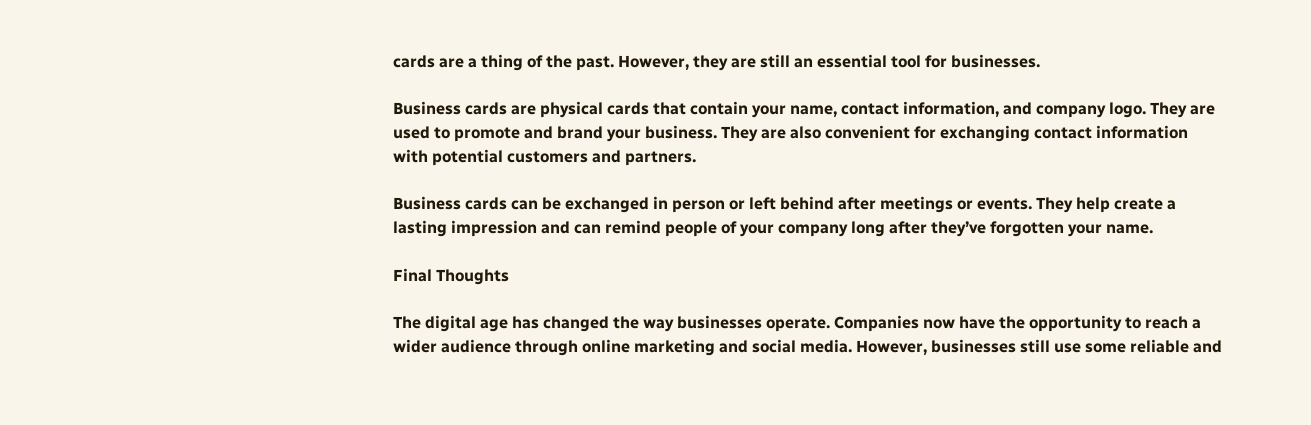cards are a thing of the past. However, they are still an essential tool for businesses.

Business cards are physical cards that contain your name, contact information, and company logo. They are used to promote and brand your business. They are also convenient for exchanging contact information with potential customers and partners.

Business cards can be exchanged in person or left behind after meetings or events. They help create a lasting impression and can remind people of your company long after they’ve forgotten your name.

Final Thoughts

The digital age has changed the way businesses operate. Companies now have the opportunity to reach a wider audience through online marketing and social media. However, businesses still use some reliable and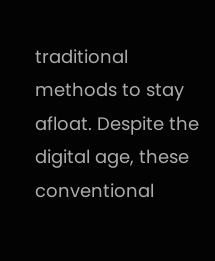traditional methods to stay afloat. Despite the digital age, these conventional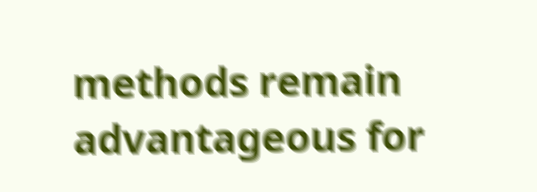methods remain advantageous for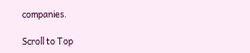companies.

Scroll to Top